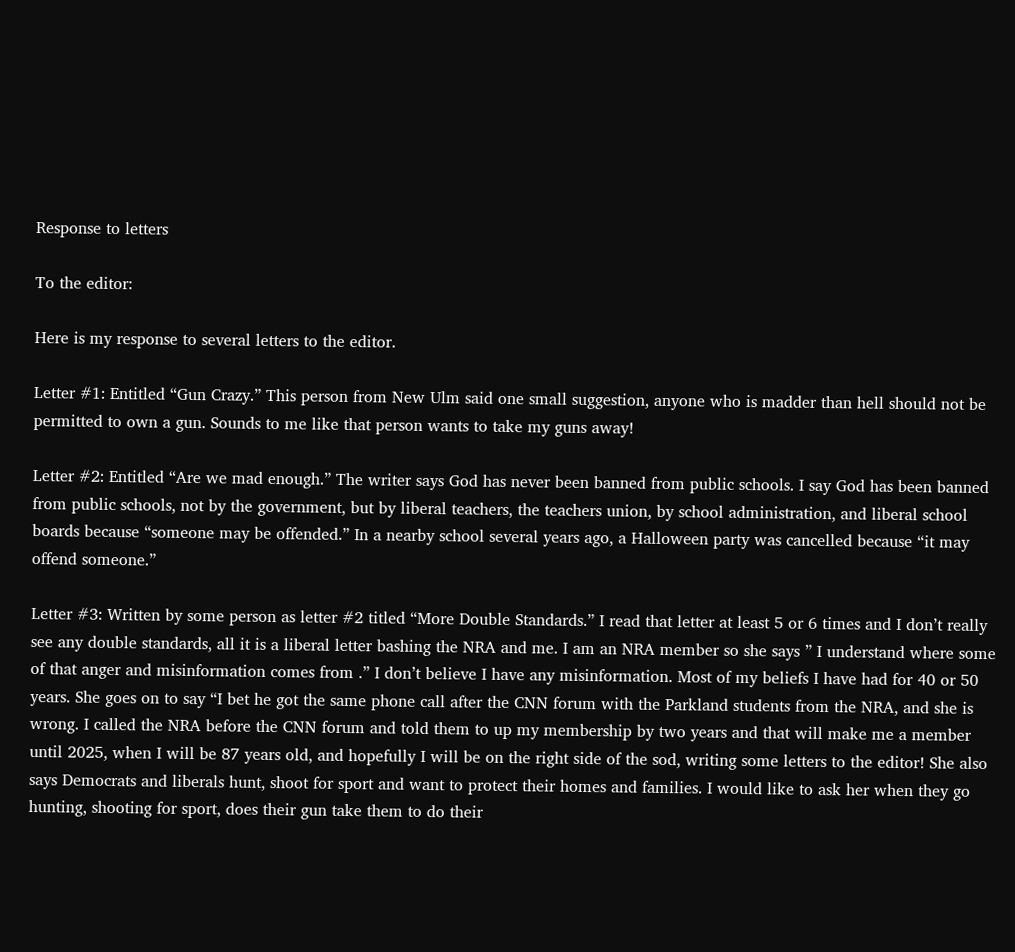Response to letters

To the editor:

Here is my response to several letters to the editor.

Letter #1: Entitled “Gun Crazy.” This person from New Ulm said one small suggestion, anyone who is madder than hell should not be permitted to own a gun. Sounds to me like that person wants to take my guns away!

Letter #2: Entitled “Are we mad enough.” The writer says God has never been banned from public schools. I say God has been banned from public schools, not by the government, but by liberal teachers, the teachers union, by school administration, and liberal school boards because “someone may be offended.” In a nearby school several years ago, a Halloween party was cancelled because “it may offend someone.”

Letter #3: Written by some person as letter #2 titled “More Double Standards.” I read that letter at least 5 or 6 times and I don’t really see any double standards, all it is a liberal letter bashing the NRA and me. I am an NRA member so she says ” I understand where some of that anger and misinformation comes from .” I don’t believe I have any misinformation. Most of my beliefs I have had for 40 or 50 years. She goes on to say “I bet he got the same phone call after the CNN forum with the Parkland students from the NRA, and she is wrong. I called the NRA before the CNN forum and told them to up my membership by two years and that will make me a member until 2025, when I will be 87 years old, and hopefully I will be on the right side of the sod, writing some letters to the editor! She also says Democrats and liberals hunt, shoot for sport and want to protect their homes and families. I would like to ask her when they go hunting, shooting for sport, does their gun take them to do their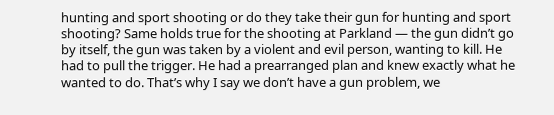hunting and sport shooting or do they take their gun for hunting and sport shooting? Same holds true for the shooting at Parkland — the gun didn’t go by itself, the gun was taken by a violent and evil person, wanting to kill. He had to pull the trigger. He had a prearranged plan and knew exactly what he wanted to do. That’s why I say we don’t have a gun problem, we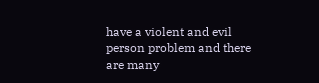have a violent and evil person problem and there are many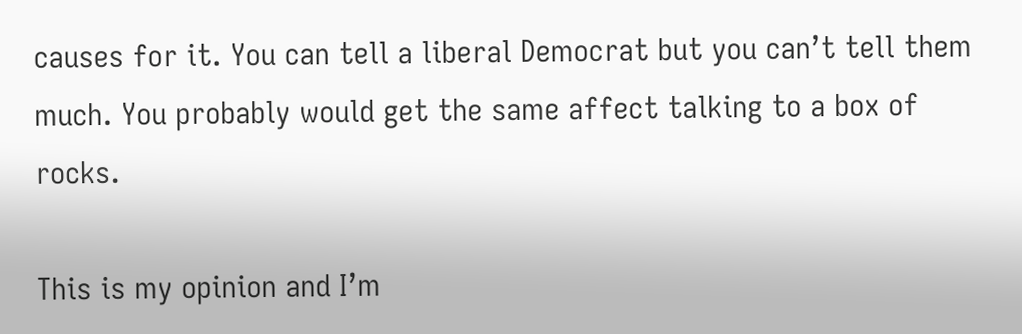causes for it. You can tell a liberal Democrat but you can’t tell them much. You probably would get the same affect talking to a box of rocks.

This is my opinion and I’m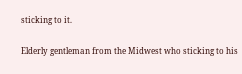sticking to it.

Elderly gentleman from the Midwest who sticking to his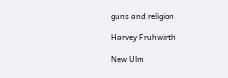guns and religion

Harvey Fruhwirth

New Ulm